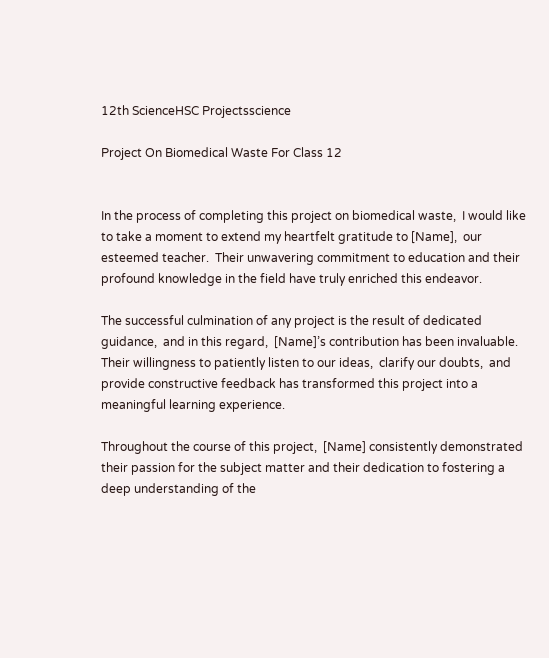12th ScienceHSC Projectsscience

Project On Biomedical Waste For Class 12


In the process of completing this project on biomedical waste,  I would like to take a moment to extend my heartfelt gratitude to [Name],  our esteemed teacher.  Their unwavering commitment to education and their profound knowledge in the field have truly enriched this endeavor.

The successful culmination of any project is the result of dedicated guidance,  and in this regard,  [Name]’s contribution has been invaluable.  Their willingness to patiently listen to our ideas,  clarify our doubts,  and provide constructive feedback has transformed this project into a meaningful learning experience.

Throughout the course of this project,  [Name] consistently demonstrated their passion for the subject matter and their dedication to fostering a deep understanding of the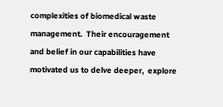complexities of biomedical waste management.  Their encouragement and belief in our capabilities have motivated us to delve deeper,  explore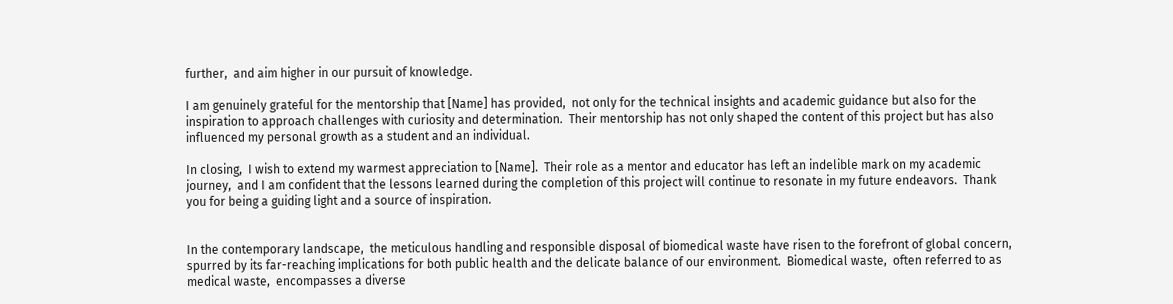further,  and aim higher in our pursuit of knowledge.

I am genuinely grateful for the mentorship that [Name] has provided,  not only for the technical insights and academic guidance but also for the inspiration to approach challenges with curiosity and determination.  Their mentorship has not only shaped the content of this project but has also influenced my personal growth as a student and an individual.

In closing,  I wish to extend my warmest appreciation to [Name].  Their role as a mentor and educator has left an indelible mark on my academic journey,  and I am confident that the lessons learned during the completion of this project will continue to resonate in my future endeavors.  Thank you for being a guiding light and a source of inspiration.


In the contemporary landscape,  the meticulous handling and responsible disposal of biomedical waste have risen to the forefront of global concern,  spurred by its far-reaching implications for both public health and the delicate balance of our environment.  Biomedical waste,  often referred to as medical waste,  encompasses a diverse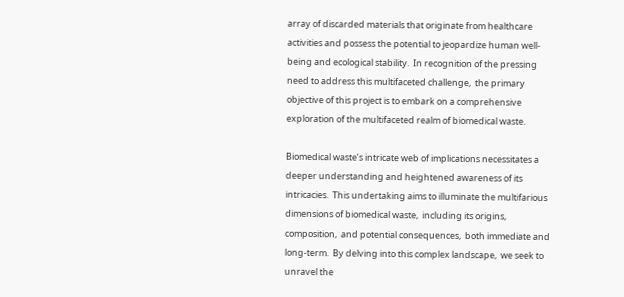array of discarded materials that originate from healthcare activities and possess the potential to jeopardize human well-being and ecological stability.  In recognition of the pressing need to address this multifaceted challenge,  the primary objective of this project is to embark on a comprehensive exploration of the multifaceted realm of biomedical waste.

Biomedical waste’s intricate web of implications necessitates a deeper understanding and heightened awareness of its intricacies.  This undertaking aims to illuminate the multifarious dimensions of biomedical waste,  including its origins,  composition,  and potential consequences,  both immediate and long-term.  By delving into this complex landscape,  we seek to unravel the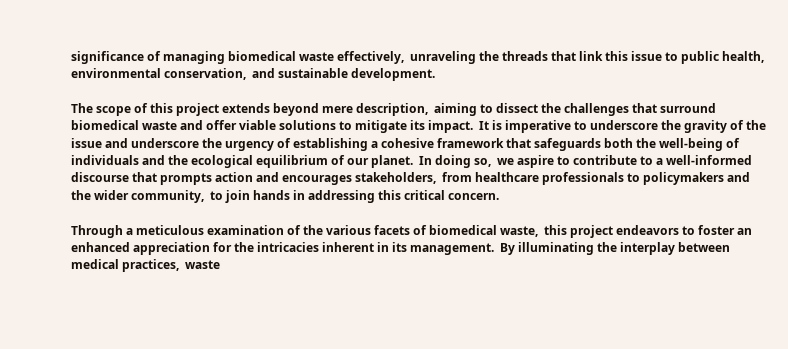significance of managing biomedical waste effectively,  unraveling the threads that link this issue to public health,  environmental conservation,  and sustainable development.

The scope of this project extends beyond mere description,  aiming to dissect the challenges that surround biomedical waste and offer viable solutions to mitigate its impact.  It is imperative to underscore the gravity of the issue and underscore the urgency of establishing a cohesive framework that safeguards both the well-being of individuals and the ecological equilibrium of our planet.  In doing so,  we aspire to contribute to a well-informed discourse that prompts action and encourages stakeholders,  from healthcare professionals to policymakers and the wider community,  to join hands in addressing this critical concern.

Through a meticulous examination of the various facets of biomedical waste,  this project endeavors to foster an enhanced appreciation for the intricacies inherent in its management.  By illuminating the interplay between medical practices,  waste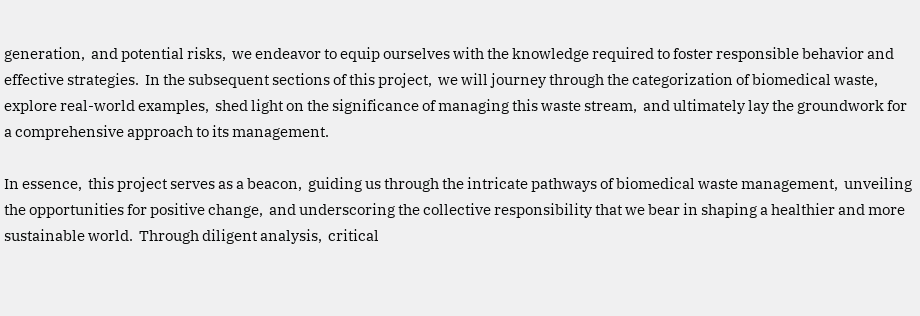generation,  and potential risks,  we endeavor to equip ourselves with the knowledge required to foster responsible behavior and effective strategies.  In the subsequent sections of this project,  we will journey through the categorization of biomedical waste,  explore real-world examples,  shed light on the significance of managing this waste stream,  and ultimately lay the groundwork for a comprehensive approach to its management.

In essence,  this project serves as a beacon,  guiding us through the intricate pathways of biomedical waste management,  unveiling the opportunities for positive change,  and underscoring the collective responsibility that we bear in shaping a healthier and more sustainable world.  Through diligent analysis,  critical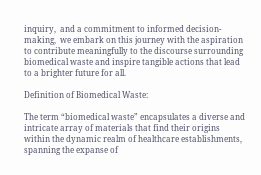inquiry,  and a commitment to informed decision-making,  we embark on this journey with the aspiration to contribute meaningfully to the discourse surrounding biomedical waste and inspire tangible actions that lead to a brighter future for all.

Definition of Biomedical Waste:

The term “biomedical waste” encapsulates a diverse and intricate array of materials that find their origins within the dynamic realm of healthcare establishments,  spanning the expanse of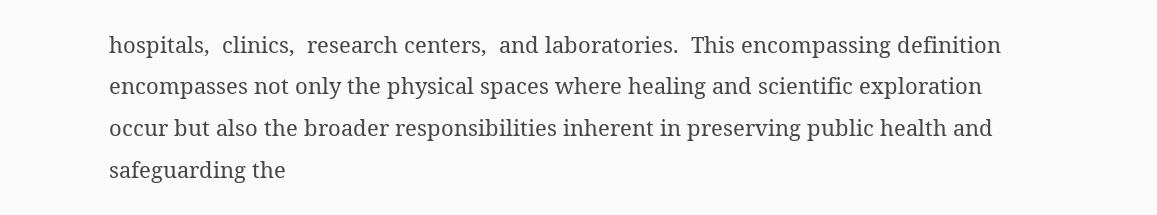hospitals,  clinics,  research centers,  and laboratories.  This encompassing definition encompasses not only the physical spaces where healing and scientific exploration occur but also the broader responsibilities inherent in preserving public health and safeguarding the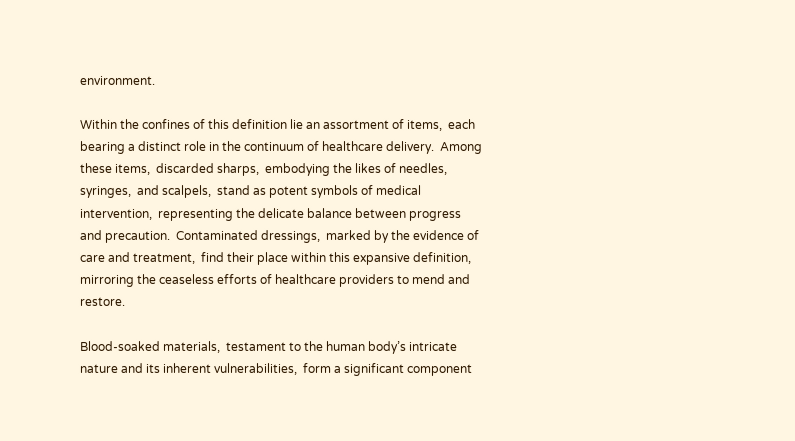environment.

Within the confines of this definition lie an assortment of items,  each bearing a distinct role in the continuum of healthcare delivery.  Among these items,  discarded sharps,  embodying the likes of needles,  syringes,  and scalpels,  stand as potent symbols of medical intervention,  representing the delicate balance between progress and precaution.  Contaminated dressings,  marked by the evidence of care and treatment,  find their place within this expansive definition,  mirroring the ceaseless efforts of healthcare providers to mend and restore.

Blood-soaked materials,  testament to the human body’s intricate nature and its inherent vulnerabilities,  form a significant component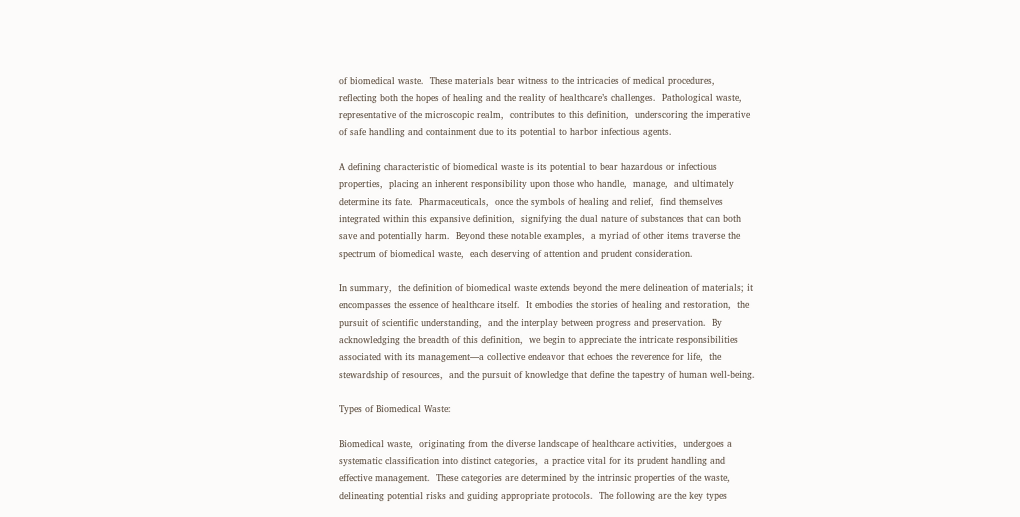of biomedical waste.  These materials bear witness to the intricacies of medical procedures,  reflecting both the hopes of healing and the reality of healthcare’s challenges.  Pathological waste,  representative of the microscopic realm,  contributes to this definition,  underscoring the imperative of safe handling and containment due to its potential to harbor infectious agents.

A defining characteristic of biomedical waste is its potential to bear hazardous or infectious properties,  placing an inherent responsibility upon those who handle,  manage,  and ultimately determine its fate.  Pharmaceuticals,  once the symbols of healing and relief,  find themselves integrated within this expansive definition,  signifying the dual nature of substances that can both save and potentially harm.  Beyond these notable examples,  a myriad of other items traverse the spectrum of biomedical waste,  each deserving of attention and prudent consideration.

In summary,  the definition of biomedical waste extends beyond the mere delineation of materials; it encompasses the essence of healthcare itself.  It embodies the stories of healing and restoration,  the pursuit of scientific understanding,  and the interplay between progress and preservation.  By acknowledging the breadth of this definition,  we begin to appreciate the intricate responsibilities associated with its management—a collective endeavor that echoes the reverence for life,  the stewardship of resources,  and the pursuit of knowledge that define the tapestry of human well-being.

Types of Biomedical Waste:

Biomedical waste,  originating from the diverse landscape of healthcare activities,  undergoes a systematic classification into distinct categories,  a practice vital for its prudent handling and effective management.  These categories are determined by the intrinsic properties of the waste,  delineating potential risks and guiding appropriate protocols.  The following are the key types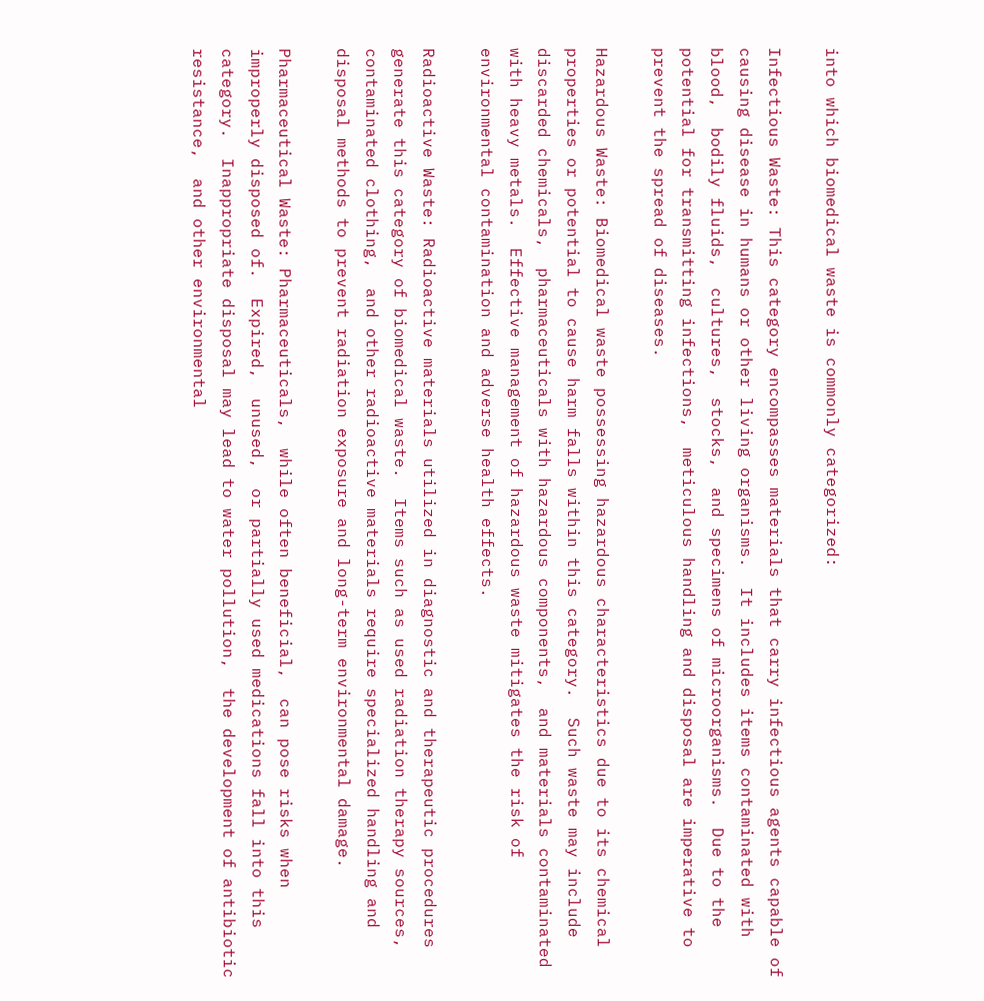into which biomedical waste is commonly categorized:

Infectious Waste: This category encompasses materials that carry infectious agents capable of causing disease in humans or other living organisms.  It includes items contaminated with blood,  bodily fluids,  cultures,  stocks,  and specimens of microorganisms.  Due to the potential for transmitting infections,  meticulous handling and disposal are imperative to prevent the spread of diseases.

Hazardous Waste: Biomedical waste possessing hazardous characteristics due to its chemical properties or potential to cause harm falls within this category.  Such waste may include discarded chemicals,  pharmaceuticals with hazardous components,  and materials contaminated with heavy metals.  Effective management of hazardous waste mitigates the risk of environmental contamination and adverse health effects.

Radioactive Waste: Radioactive materials utilized in diagnostic and therapeutic procedures generate this category of biomedical waste.  Items such as used radiation therapy sources,  contaminated clothing,  and other radioactive materials require specialized handling and disposal methods to prevent radiation exposure and long-term environmental damage.

Pharmaceutical Waste: Pharmaceuticals,  while often beneficial,  can pose risks when improperly disposed of.  Expired,  unused,  or partially used medications fall into this category.  Inappropriate disposal may lead to water pollution,  the development of antibiotic resistance,  and other environmental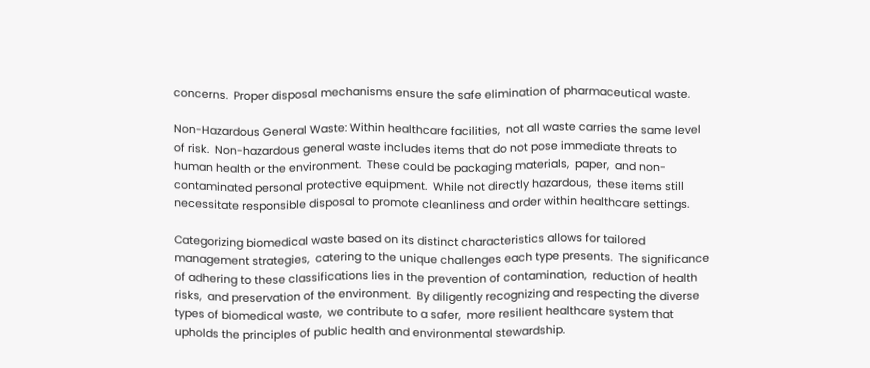concerns.  Proper disposal mechanisms ensure the safe elimination of pharmaceutical waste.

Non-Hazardous General Waste: Within healthcare facilities,  not all waste carries the same level of risk.  Non-hazardous general waste includes items that do not pose immediate threats to human health or the environment.  These could be packaging materials,  paper,  and non-contaminated personal protective equipment.  While not directly hazardous,  these items still necessitate responsible disposal to promote cleanliness and order within healthcare settings.

Categorizing biomedical waste based on its distinct characteristics allows for tailored management strategies,  catering to the unique challenges each type presents.  The significance of adhering to these classifications lies in the prevention of contamination,  reduction of health risks,  and preservation of the environment.  By diligently recognizing and respecting the diverse types of biomedical waste,  we contribute to a safer,  more resilient healthcare system that upholds the principles of public health and environmental stewardship.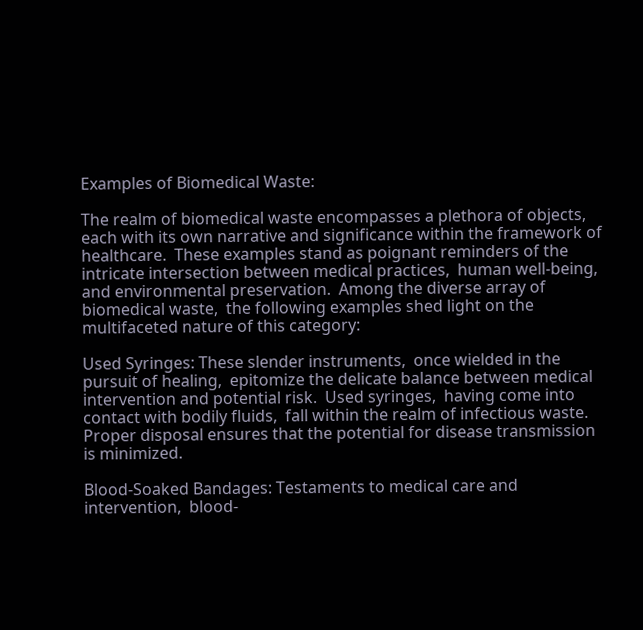Examples of Biomedical Waste:

The realm of biomedical waste encompasses a plethora of objects,  each with its own narrative and significance within the framework of healthcare.  These examples stand as poignant reminders of the intricate intersection between medical practices,  human well-being,  and environmental preservation.  Among the diverse array of biomedical waste,  the following examples shed light on the multifaceted nature of this category:

Used Syringes: These slender instruments,  once wielded in the pursuit of healing,  epitomize the delicate balance between medical intervention and potential risk.  Used syringes,  having come into contact with bodily fluids,  fall within the realm of infectious waste.  Proper disposal ensures that the potential for disease transmission is minimized.

Blood-Soaked Bandages: Testaments to medical care and intervention,  blood-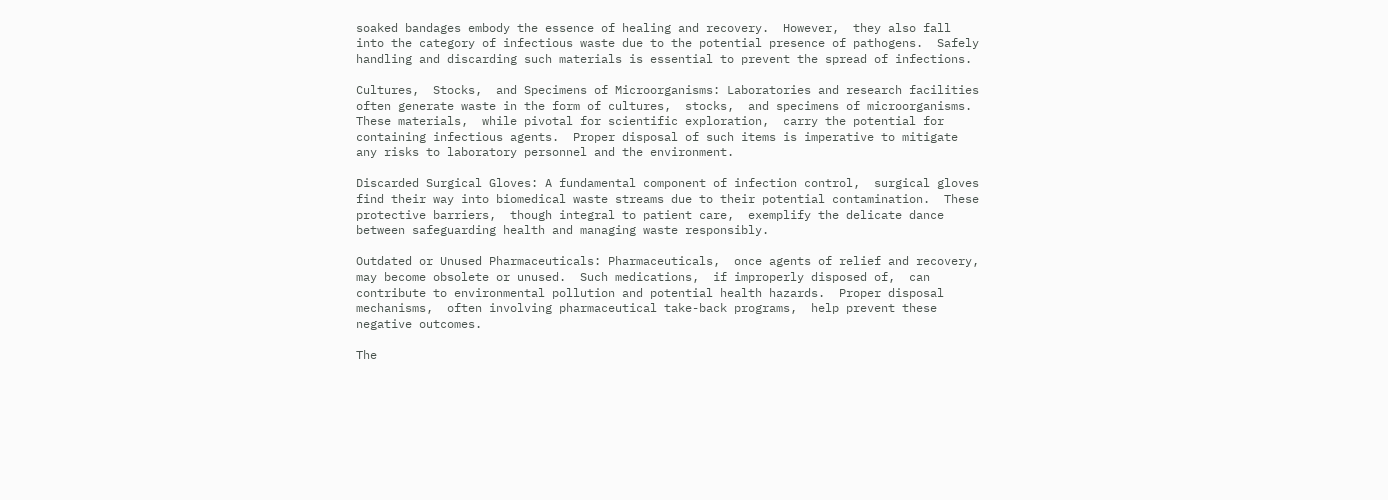soaked bandages embody the essence of healing and recovery.  However,  they also fall into the category of infectious waste due to the potential presence of pathogens.  Safely handling and discarding such materials is essential to prevent the spread of infections.

Cultures,  Stocks,  and Specimens of Microorganisms: Laboratories and research facilities often generate waste in the form of cultures,  stocks,  and specimens of microorganisms.  These materials,  while pivotal for scientific exploration,  carry the potential for containing infectious agents.  Proper disposal of such items is imperative to mitigate any risks to laboratory personnel and the environment.

Discarded Surgical Gloves: A fundamental component of infection control,  surgical gloves find their way into biomedical waste streams due to their potential contamination.  These protective barriers,  though integral to patient care,  exemplify the delicate dance between safeguarding health and managing waste responsibly.

Outdated or Unused Pharmaceuticals: Pharmaceuticals,  once agents of relief and recovery,  may become obsolete or unused.  Such medications,  if improperly disposed of,  can contribute to environmental pollution and potential health hazards.  Proper disposal mechanisms,  often involving pharmaceutical take-back programs,  help prevent these negative outcomes.

The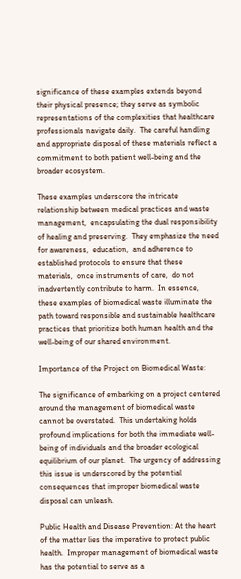significance of these examples extends beyond their physical presence; they serve as symbolic representations of the complexities that healthcare professionals navigate daily.  The careful handling and appropriate disposal of these materials reflect a commitment to both patient well-being and the broader ecosystem.

These examples underscore the intricate relationship between medical practices and waste management,  encapsulating the dual responsibility of healing and preserving.  They emphasize the need for awareness,  education,  and adherence to established protocols to ensure that these materials,  once instruments of care,  do not inadvertently contribute to harm.  In essence,  these examples of biomedical waste illuminate the path toward responsible and sustainable healthcare practices that prioritize both human health and the well-being of our shared environment.

Importance of the Project on Biomedical Waste:

The significance of embarking on a project centered around the management of biomedical waste cannot be overstated.  This undertaking holds profound implications for both the immediate well-being of individuals and the broader ecological equilibrium of our planet.  The urgency of addressing this issue is underscored by the potential consequences that improper biomedical waste disposal can unleash.

Public Health and Disease Prevention: At the heart of the matter lies the imperative to protect public health.  Improper management of biomedical waste has the potential to serve as a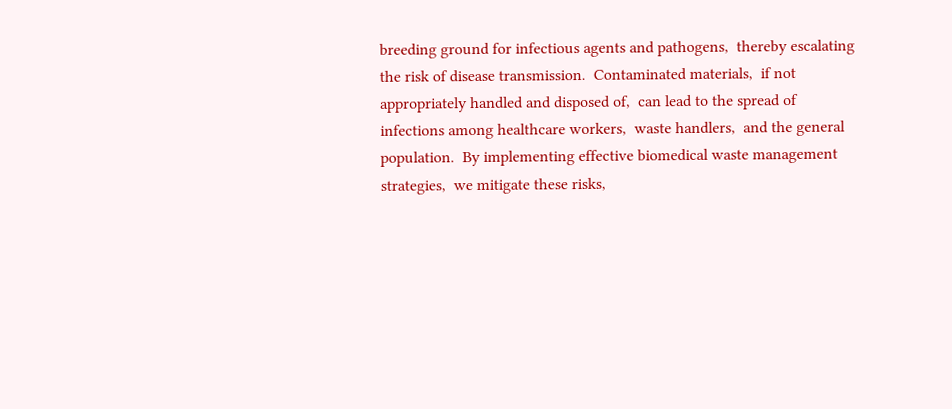breeding ground for infectious agents and pathogens,  thereby escalating the risk of disease transmission.  Contaminated materials,  if not appropriately handled and disposed of,  can lead to the spread of infections among healthcare workers,  waste handlers,  and the general population.  By implementing effective biomedical waste management strategies,  we mitigate these risks,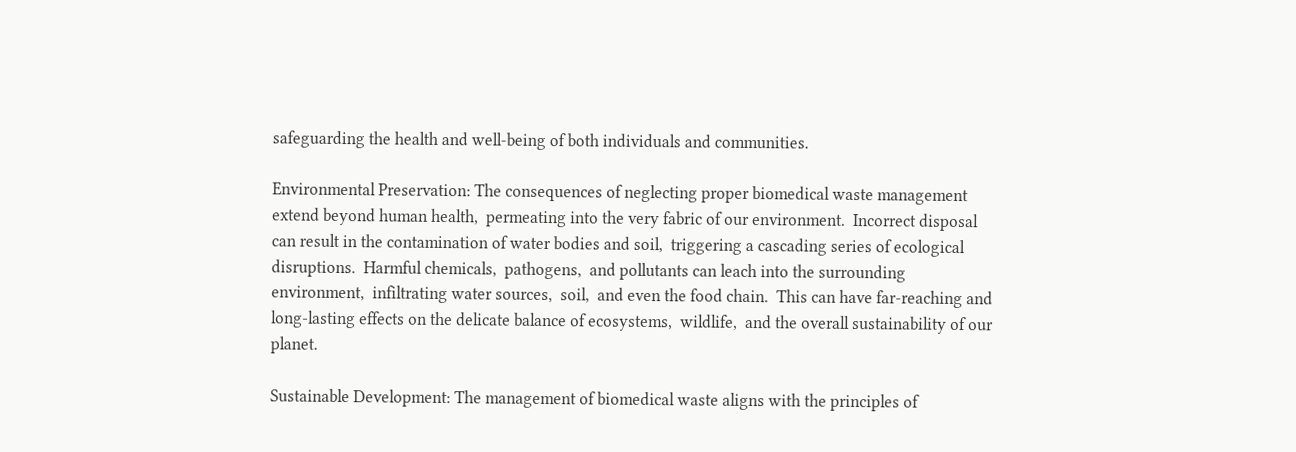safeguarding the health and well-being of both individuals and communities.

Environmental Preservation: The consequences of neglecting proper biomedical waste management extend beyond human health,  permeating into the very fabric of our environment.  Incorrect disposal can result in the contamination of water bodies and soil,  triggering a cascading series of ecological disruptions.  Harmful chemicals,  pathogens,  and pollutants can leach into the surrounding environment,  infiltrating water sources,  soil,  and even the food chain.  This can have far-reaching and long-lasting effects on the delicate balance of ecosystems,  wildlife,  and the overall sustainability of our planet.

Sustainable Development: The management of biomedical waste aligns with the principles of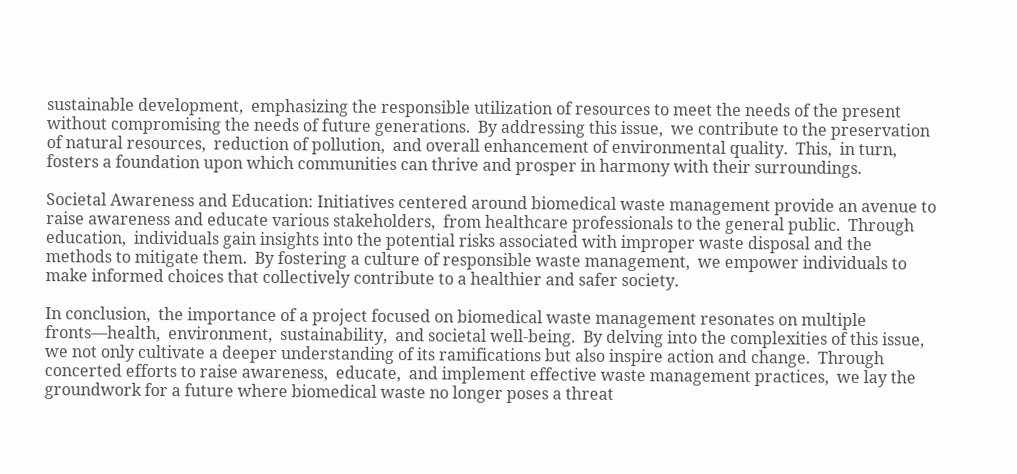sustainable development,  emphasizing the responsible utilization of resources to meet the needs of the present without compromising the needs of future generations.  By addressing this issue,  we contribute to the preservation of natural resources,  reduction of pollution,  and overall enhancement of environmental quality.  This,  in turn,  fosters a foundation upon which communities can thrive and prosper in harmony with their surroundings.

Societal Awareness and Education: Initiatives centered around biomedical waste management provide an avenue to raise awareness and educate various stakeholders,  from healthcare professionals to the general public.  Through education,  individuals gain insights into the potential risks associated with improper waste disposal and the methods to mitigate them.  By fostering a culture of responsible waste management,  we empower individuals to make informed choices that collectively contribute to a healthier and safer society.

In conclusion,  the importance of a project focused on biomedical waste management resonates on multiple fronts—health,  environment,  sustainability,  and societal well-being.  By delving into the complexities of this issue,  we not only cultivate a deeper understanding of its ramifications but also inspire action and change.  Through concerted efforts to raise awareness,  educate,  and implement effective waste management practices,  we lay the groundwork for a future where biomedical waste no longer poses a threat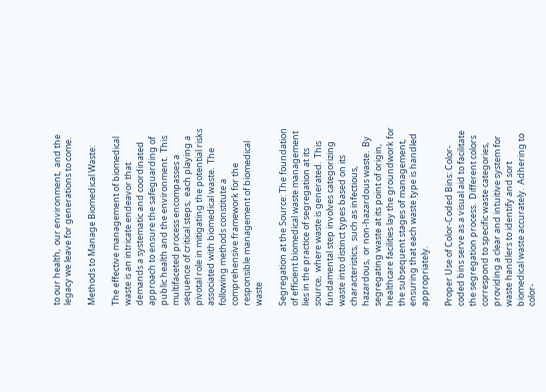to our health,  our environment,  and the legacy we leave for generations to come.

Methods to Manage Biomedical Waste:

The effective management of biomedical waste is an intricate endeavor that demands a systematic and coordinated approach to ensure the safeguarding of public health and the environment.  This multifaceted process encompasses a sequence of critical steps,  each playing a pivotal role in mitigating the potential risks associated with biomedical waste.  The following methods constitute a comprehensive framework for the responsible management of biomedical waste

Segregation at the Source: The foundation of efficient biomedical waste management lies in the practice of segregation at its source,  where waste is generated.  This fundamental step involves categorizing waste into distinct types based on its characteristics,  such as infectious,  hazardous,  or non-hazardous waste.  By segregating waste at its point of origin,  healthcare facilities lay the groundwork for the subsequent stages of management,  ensuring that each waste type is handled appropriately.

Proper Use of Color-Coded Bins: Color-coded bins serve as a visual aid to facilitate the segregation process.  Different colors correspond to specific waste categories,  providing a clear and intuitive system for waste handlers to identify and sort biomedical waste accurately.  Adhering to color-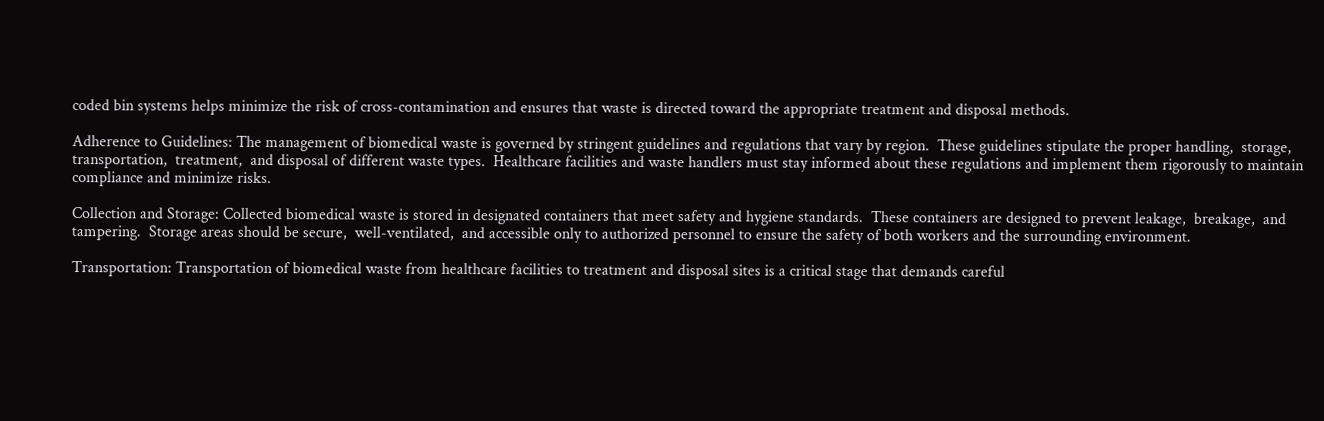coded bin systems helps minimize the risk of cross-contamination and ensures that waste is directed toward the appropriate treatment and disposal methods.

Adherence to Guidelines: The management of biomedical waste is governed by stringent guidelines and regulations that vary by region.  These guidelines stipulate the proper handling,  storage,  transportation,  treatment,  and disposal of different waste types.  Healthcare facilities and waste handlers must stay informed about these regulations and implement them rigorously to maintain compliance and minimize risks.

Collection and Storage: Collected biomedical waste is stored in designated containers that meet safety and hygiene standards.  These containers are designed to prevent leakage,  breakage,  and tampering.  Storage areas should be secure,  well-ventilated,  and accessible only to authorized personnel to ensure the safety of both workers and the surrounding environment.

Transportation: Transportation of biomedical waste from healthcare facilities to treatment and disposal sites is a critical stage that demands careful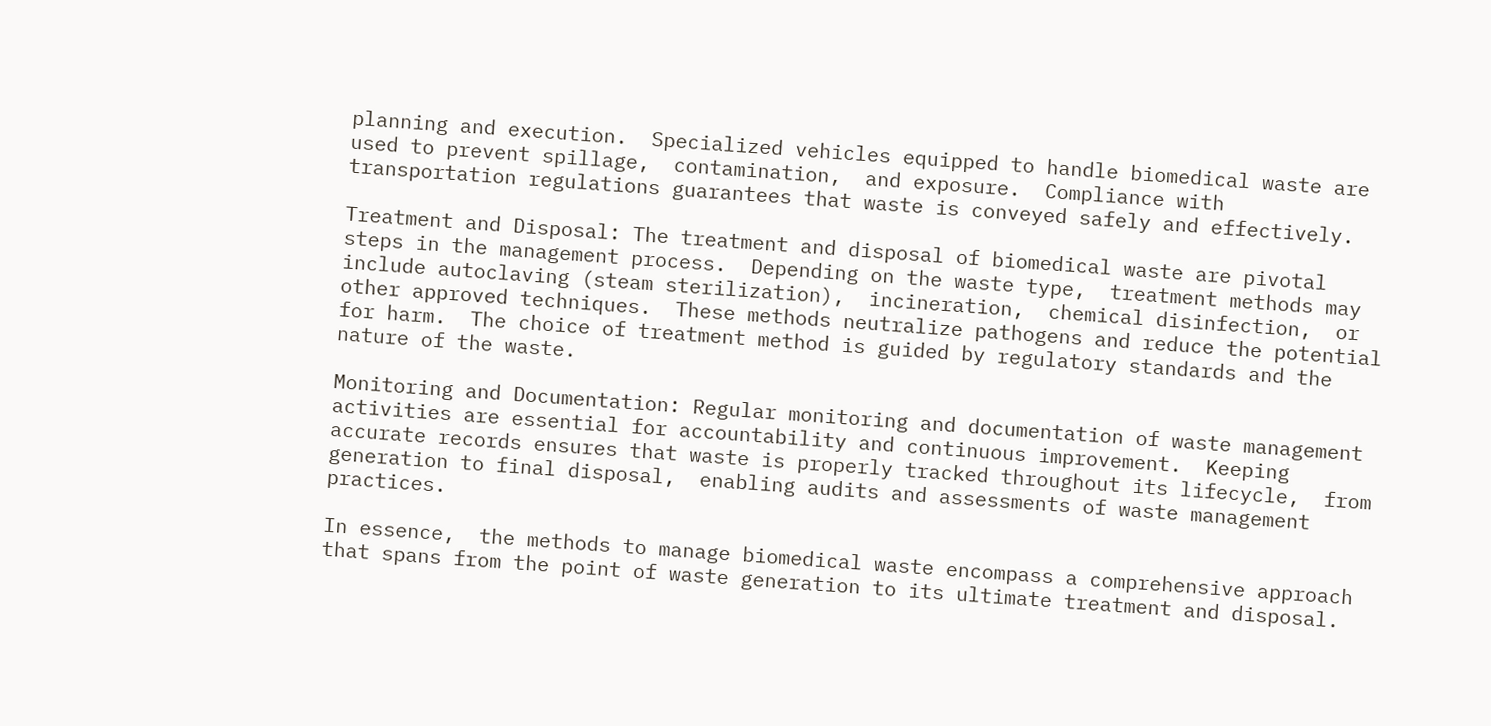planning and execution.  Specialized vehicles equipped to handle biomedical waste are used to prevent spillage,  contamination,  and exposure.  Compliance with transportation regulations guarantees that waste is conveyed safely and effectively.

Treatment and Disposal: The treatment and disposal of biomedical waste are pivotal steps in the management process.  Depending on the waste type,  treatment methods may include autoclaving (steam sterilization),  incineration,  chemical disinfection,  or other approved techniques.  These methods neutralize pathogens and reduce the potential for harm.  The choice of treatment method is guided by regulatory standards and the nature of the waste.

Monitoring and Documentation: Regular monitoring and documentation of waste management activities are essential for accountability and continuous improvement.  Keeping accurate records ensures that waste is properly tracked throughout its lifecycle,  from generation to final disposal,  enabling audits and assessments of waste management practices.

In essence,  the methods to manage biomedical waste encompass a comprehensive approach that spans from the point of waste generation to its ultimate treatment and disposal.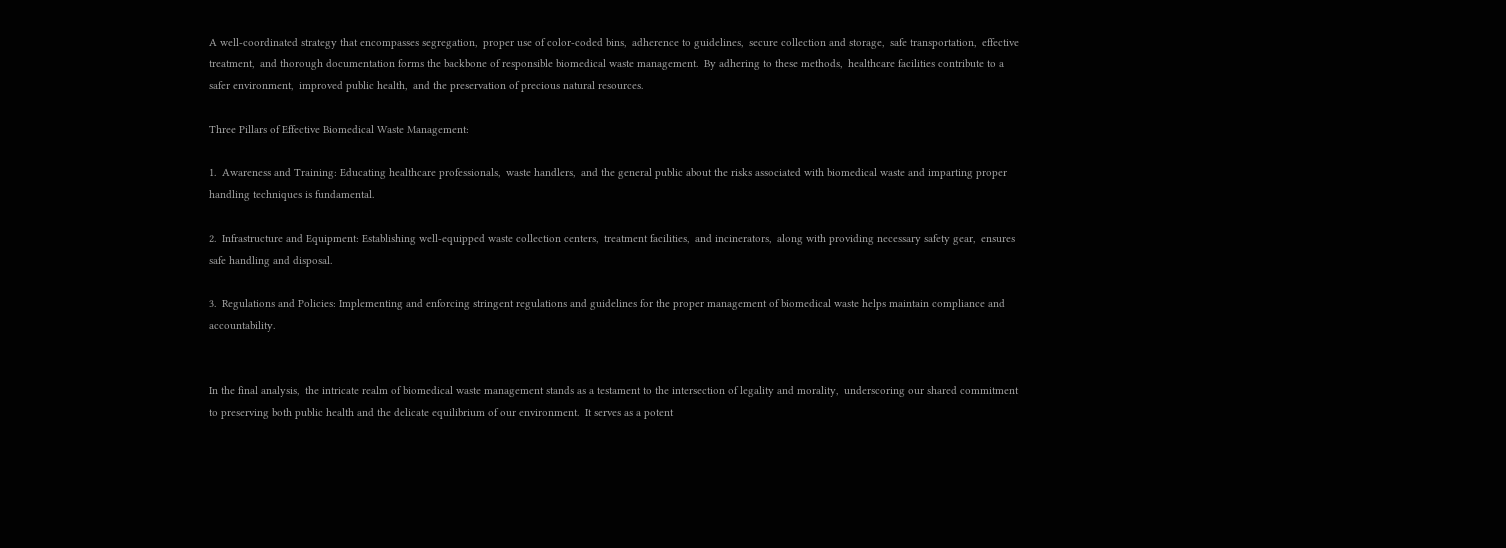A well-coordinated strategy that encompasses segregation,  proper use of color-coded bins,  adherence to guidelines,  secure collection and storage,  safe transportation,  effective treatment,  and thorough documentation forms the backbone of responsible biomedical waste management.  By adhering to these methods,  healthcare facilities contribute to a safer environment,  improved public health,  and the preservation of precious natural resources.

Three Pillars of Effective Biomedical Waste Management:

1.  Awareness and Training: Educating healthcare professionals,  waste handlers,  and the general public about the risks associated with biomedical waste and imparting proper handling techniques is fundamental.

2.  Infrastructure and Equipment: Establishing well-equipped waste collection centers,  treatment facilities,  and incinerators,  along with providing necessary safety gear,  ensures safe handling and disposal.

3.  Regulations and Policies: Implementing and enforcing stringent regulations and guidelines for the proper management of biomedical waste helps maintain compliance and accountability.


In the final analysis,  the intricate realm of biomedical waste management stands as a testament to the intersection of legality and morality,  underscoring our shared commitment to preserving both public health and the delicate equilibrium of our environment.  It serves as a potent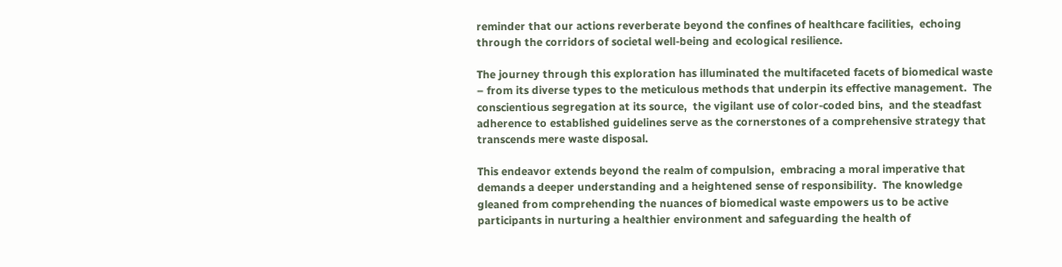reminder that our actions reverberate beyond the confines of healthcare facilities,  echoing through the corridors of societal well-being and ecological resilience.

The journey through this exploration has illuminated the multifaceted facets of biomedical waste – from its diverse types to the meticulous methods that underpin its effective management.  The conscientious segregation at its source,  the vigilant use of color-coded bins,  and the steadfast adherence to established guidelines serve as the cornerstones of a comprehensive strategy that transcends mere waste disposal.

This endeavor extends beyond the realm of compulsion,  embracing a moral imperative that demands a deeper understanding and a heightened sense of responsibility.  The knowledge gleaned from comprehending the nuances of biomedical waste empowers us to be active participants in nurturing a healthier environment and safeguarding the health of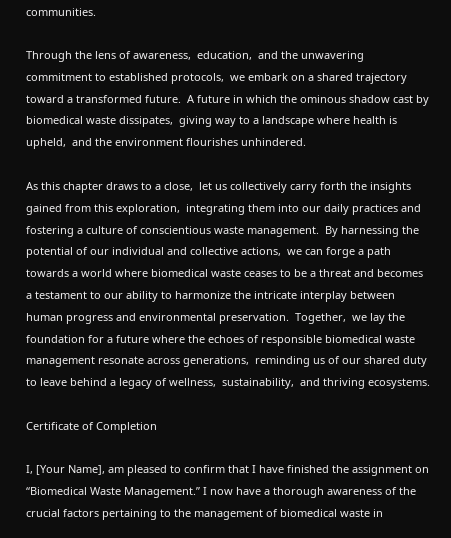communities.

Through the lens of awareness,  education,  and the unwavering commitment to established protocols,  we embark on a shared trajectory toward a transformed future.  A future in which the ominous shadow cast by biomedical waste dissipates,  giving way to a landscape where health is upheld,  and the environment flourishes unhindered.

As this chapter draws to a close,  let us collectively carry forth the insights gained from this exploration,  integrating them into our daily practices and fostering a culture of conscientious waste management.  By harnessing the potential of our individual and collective actions,  we can forge a path towards a world where biomedical waste ceases to be a threat and becomes a testament to our ability to harmonize the intricate interplay between human progress and environmental preservation.  Together,  we lay the foundation for a future where the echoes of responsible biomedical waste management resonate across generations,  reminding us of our shared duty to leave behind a legacy of wellness,  sustainability,  and thriving ecosystems.

Certificate of Completion

I, [Your Name], am pleased to confirm that I have finished the assignment on “Biomedical Waste Management.” I now have a thorough awareness of the crucial factors pertaining to the management of biomedical waste in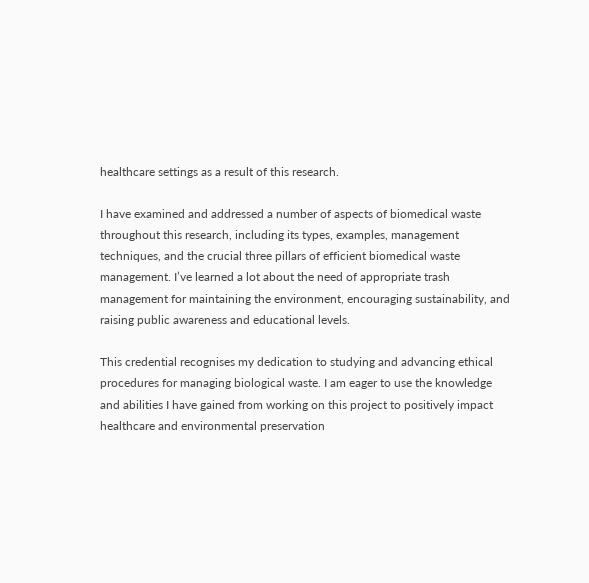healthcare settings as a result of this research.

I have examined and addressed a number of aspects of biomedical waste throughout this research, including its types, examples, management techniques, and the crucial three pillars of efficient biomedical waste management. I’ve learned a lot about the need of appropriate trash management for maintaining the environment, encouraging sustainability, and raising public awareness and educational levels.

This credential recognises my dedication to studying and advancing ethical procedures for managing biological waste. I am eager to use the knowledge and abilities I have gained from working on this project to positively impact healthcare and environmental preservation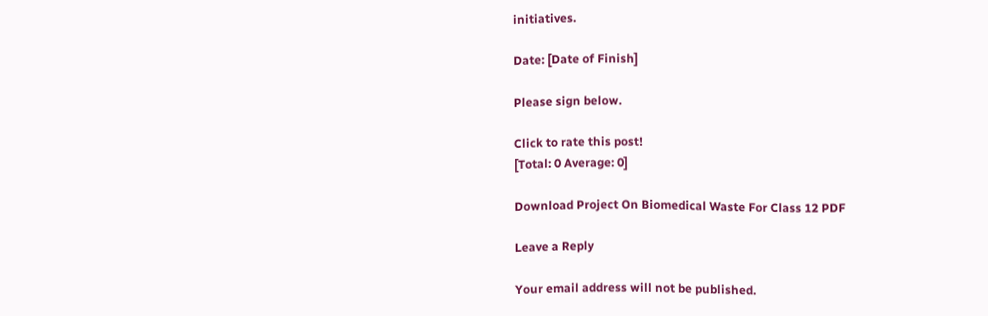initiatives.

Date: [Date of Finish]

Please sign below.

Click to rate this post!
[Total: 0 Average: 0]

Download Project On Biomedical Waste For Class 12 PDF

Leave a Reply

Your email address will not be published.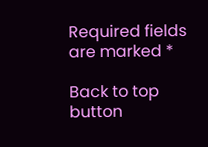Required fields are marked *

Back to top button